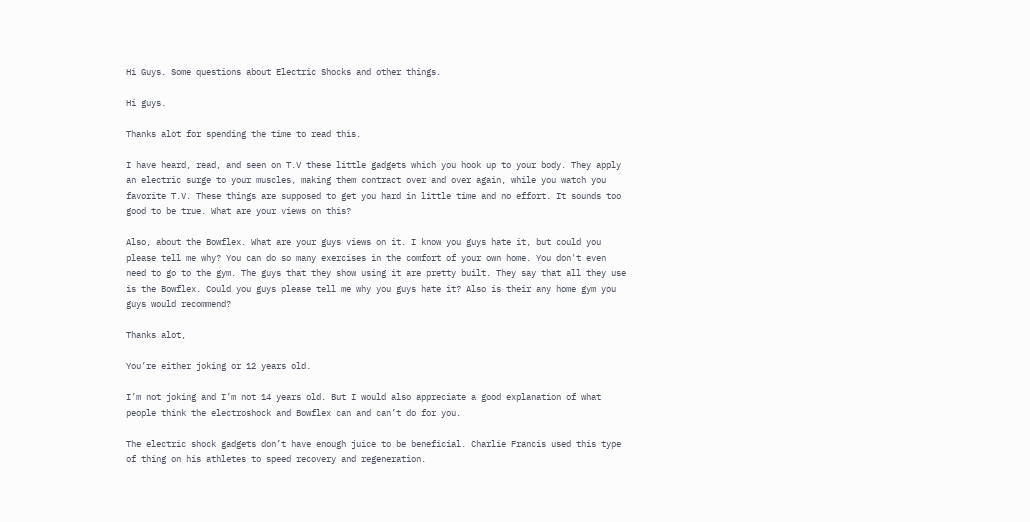Hi Guys. Some questions about Electric Shocks and other things.

Hi guys.

Thanks alot for spending the time to read this.

I have heard, read, and seen on T.V these little gadgets which you hook up to your body. They apply an electric surge to your muscles, making them contract over and over again, while you watch you favorite T.V. These things are supposed to get you hard in little time and no effort. It sounds too good to be true. What are your views on this?

Also, about the Bowflex. What are your guys views on it. I know you guys hate it, but could you please tell me why? You can do so many exercises in the comfort of your own home. You don't even need to go to the gym. The guys that they show using it are pretty built. They say that all they use is the Bowflex. Could you guys please tell me why you guys hate it? Also is their any home gym you guys would recommend?

Thanks alot,

You’re either joking or 12 years old.

I’m not joking and I’m not 14 years old. But I would also appreciate a good explanation of what people think the electroshock and Bowflex can and can’t do for you.

The electric shock gadgets don’t have enough juice to be beneficial. Charlie Francis used this type of thing on his athletes to speed recovery and regeneration.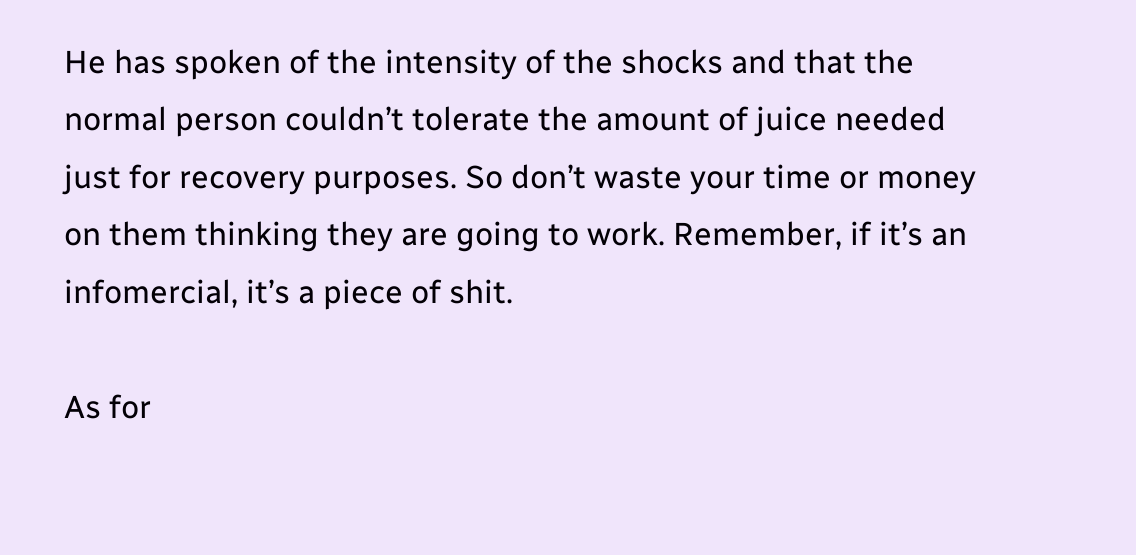He has spoken of the intensity of the shocks and that the normal person couldn’t tolerate the amount of juice needed just for recovery purposes. So don’t waste your time or money on them thinking they are going to work. Remember, if it’s an infomercial, it’s a piece of shit.

As for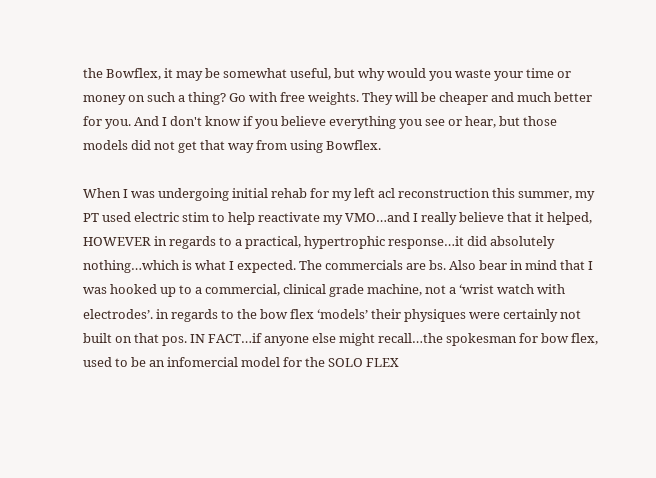the Bowflex, it may be somewhat useful, but why would you waste your time or money on such a thing? Go with free weights. They will be cheaper and much better for you. And I don't know if you believe everything you see or hear, but those models did not get that way from using Bowflex.

When I was undergoing initial rehab for my left acl reconstruction this summer, my PT used electric stim to help reactivate my VMO…and I really believe that it helped, HOWEVER in regards to a practical, hypertrophic response…it did absolutely nothing…which is what I expected. The commercials are bs. Also bear in mind that I was hooked up to a commercial, clinical grade machine, not a ‘wrist watch with electrodes’. in regards to the bow flex ‘models’ their physiques were certainly not built on that pos. IN FACT…if anyone else might recall…the spokesman for bow flex, used to be an infomercial model for the SOLO FLEX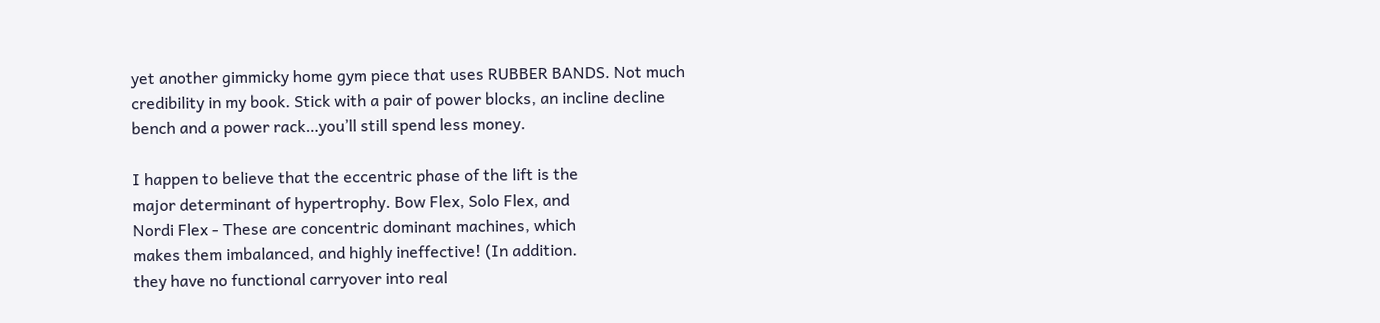yet another gimmicky home gym piece that uses RUBBER BANDS. Not much credibility in my book. Stick with a pair of power blocks, an incline decline bench and a power rack…you’ll still spend less money.

I happen to believe that the eccentric phase of the lift is the
major determinant of hypertrophy. Bow Flex, Solo Flex, and
Nordi Flex - These are concentric dominant machines, which
makes them imbalanced, and highly ineffective! (In addition.
they have no functional carryover into real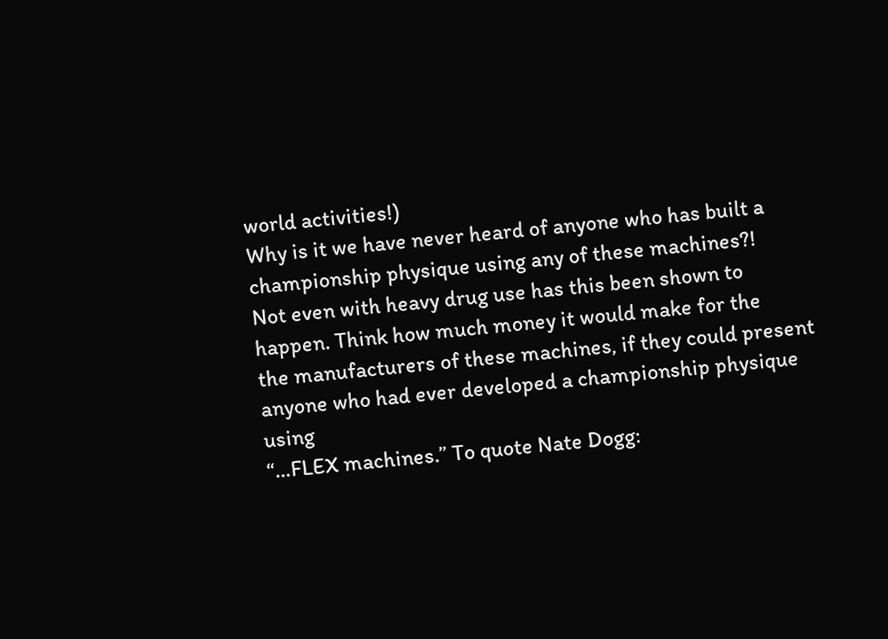world activities!)
Why is it we have never heard of anyone who has built a championship physique using any of these machines?!
Not even with heavy drug use has this been shown to
happen. Think how much money it would make for the
the manufacturers of these machines, if they could present
anyone who had ever developed a championship physique using
“…FLEX machines.” To quote Nate Dogg: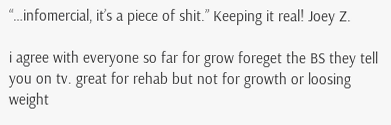“…infomercial, it’s a piece of shit.” Keeping it real! Joey Z.

i agree with everyone so far for grow foreget the BS they tell you on tv. great for rehab but not for growth or loosing weight